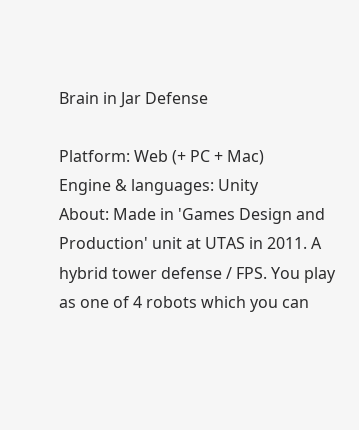Brain in Jar Defense

Platform: Web (+ PC + Mac)
Engine & languages: Unity
About: Made in 'Games Design and Production' unit at UTAS in 2011. A hybrid tower defense / FPS. You play as one of 4 robots which you can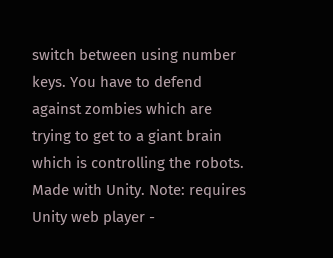switch between using number keys. You have to defend against zombies which are trying to get to a giant brain which is controlling the robots. Made with Unity. Note: requires Unity web player -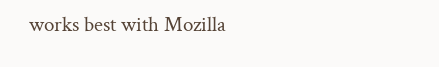works best with Mozilla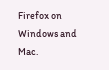Firefox on Windows and Mac.